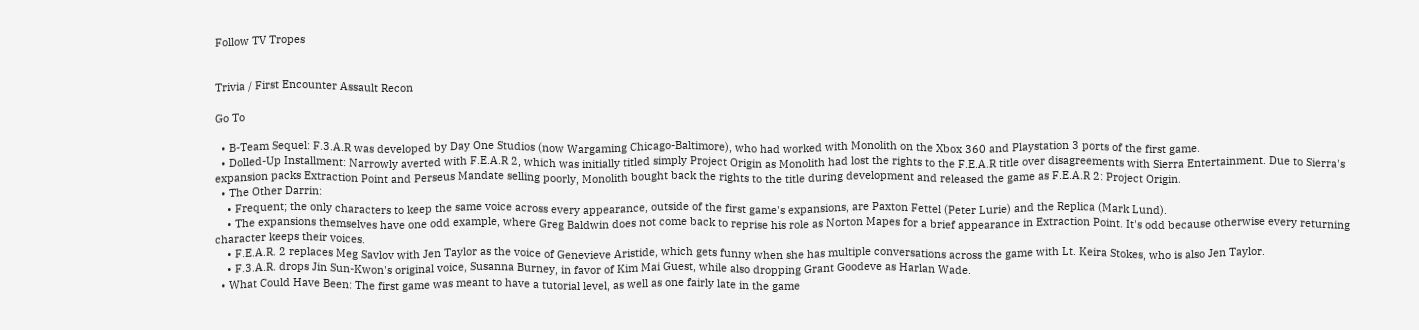Follow TV Tropes


Trivia / First Encounter Assault Recon

Go To

  • B-Team Sequel: F.3.A.R was developed by Day One Studios (now Wargaming Chicago-Baltimore), who had worked with Monolith on the Xbox 360 and Playstation 3 ports of the first game.
  • Dolled-Up Installment: Narrowly averted with F.E.A.R 2, which was initially titled simply Project Origin as Monolith had lost the rights to the F.E.A.R title over disagreements with Sierra Entertainment. Due to Sierra's expansion packs Extraction Point and Perseus Mandate selling poorly, Monolith bought back the rights to the title during development and released the game as F.E.A.R 2: Project Origin.
  • The Other Darrin:
    • Frequent; the only characters to keep the same voice across every appearance, outside of the first game's expansions, are Paxton Fettel (Peter Lurie) and the Replica (Mark Lund).
    • The expansions themselves have one odd example, where Greg Baldwin does not come back to reprise his role as Norton Mapes for a brief appearance in Extraction Point. It's odd because otherwise every returning character keeps their voices.
    • F.E.A.R. 2 replaces Meg Savlov with Jen Taylor as the voice of Genevieve Aristide, which gets funny when she has multiple conversations across the game with Lt. Keira Stokes, who is also Jen Taylor.
    • F.3.A.R. drops Jin Sun-Kwon's original voice, Susanna Burney, in favor of Kim Mai Guest, while also dropping Grant Goodeve as Harlan Wade.
  • What Could Have Been: The first game was meant to have a tutorial level, as well as one fairly late in the game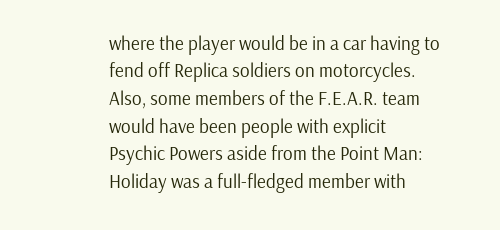where the player would be in a car having to fend off Replica soldiers on motorcycles. Also, some members of the F.E.A.R. team would have been people with explicit Psychic Powers aside from the Point Man: Holiday was a full-fledged member with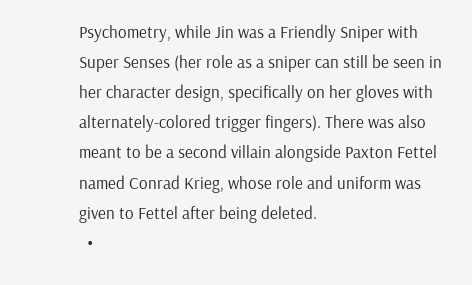Psychometry, while Jin was a Friendly Sniper with Super Senses (her role as a sniper can still be seen in her character design, specifically on her gloves with alternately-colored trigger fingers). There was also meant to be a second villain alongside Paxton Fettel named Conrad Krieg, whose role and uniform was given to Fettel after being deleted.
  •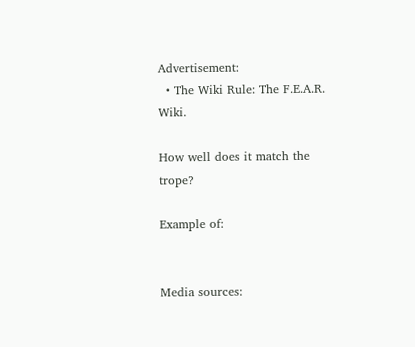Advertisement:
  • The Wiki Rule: The F.E.A.R. Wiki.

How well does it match the trope?

Example of:


Media sources: